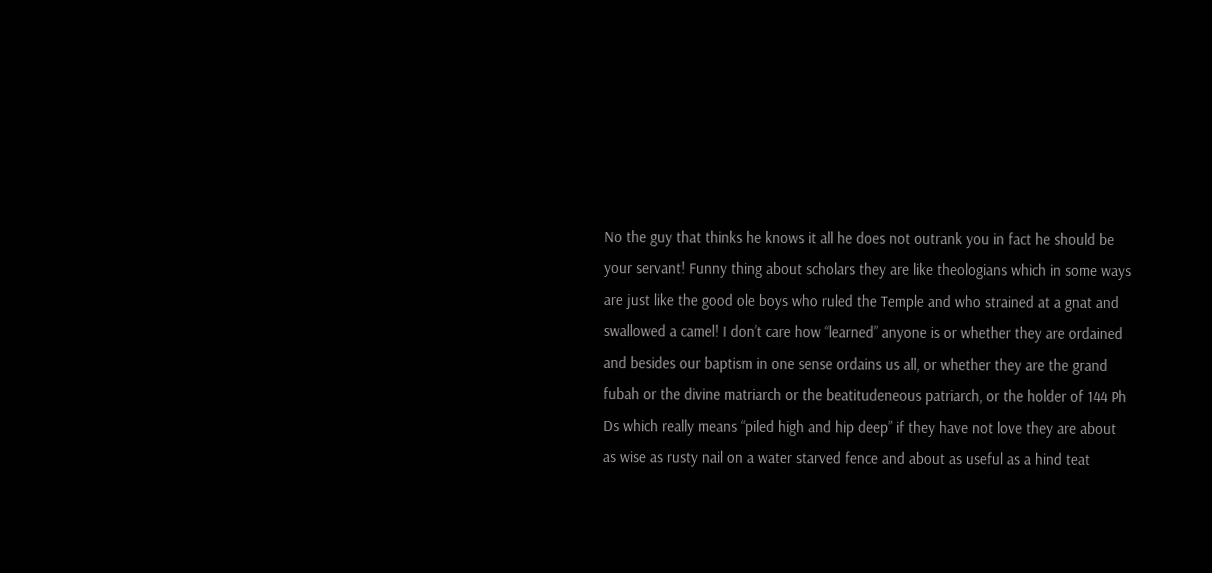No the guy that thinks he knows it all he does not outrank you in fact he should be your servant! Funny thing about scholars they are like theologians which in some ways are just like the good ole boys who ruled the Temple and who strained at a gnat and swallowed a camel! I don’t care how “learned” anyone is or whether they are ordained and besides our baptism in one sense ordains us all, or whether they are the grand fubah or the divine matriarch or the beatitudeneous patriarch, or the holder of 144 Ph Ds which really means “piled high and hip deep” if they have not love they are about as wise as rusty nail on a water starved fence and about as useful as a hind teat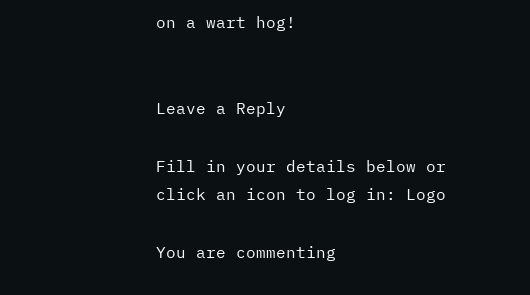on a wart hog!


Leave a Reply

Fill in your details below or click an icon to log in: Logo

You are commenting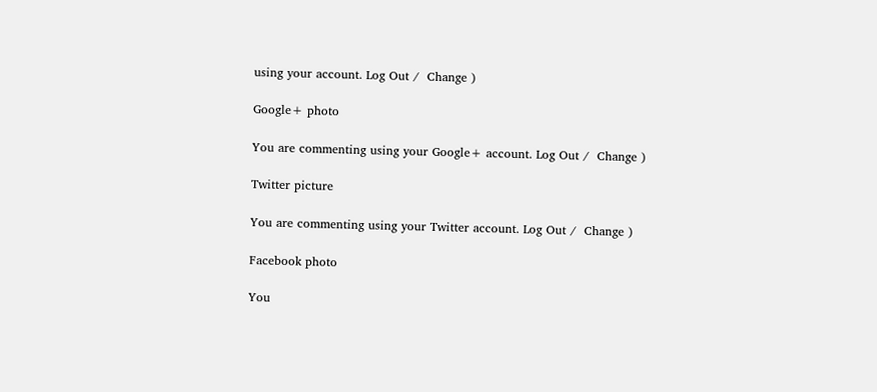using your account. Log Out /  Change )

Google+ photo

You are commenting using your Google+ account. Log Out /  Change )

Twitter picture

You are commenting using your Twitter account. Log Out /  Change )

Facebook photo

You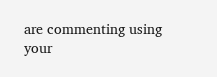are commenting using your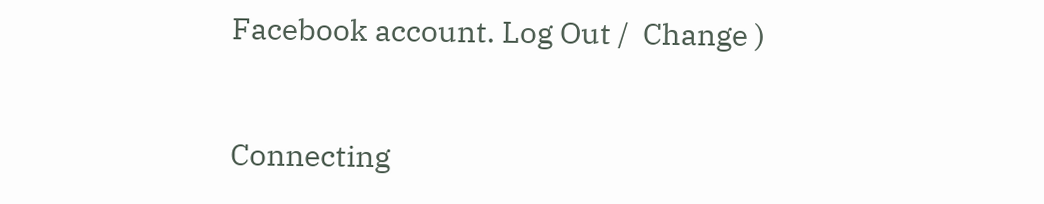Facebook account. Log Out /  Change )


Connecting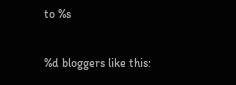to %s

%d bloggers like this: